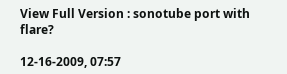View Full Version : sonotube port with flare?

12-16-2009, 07:57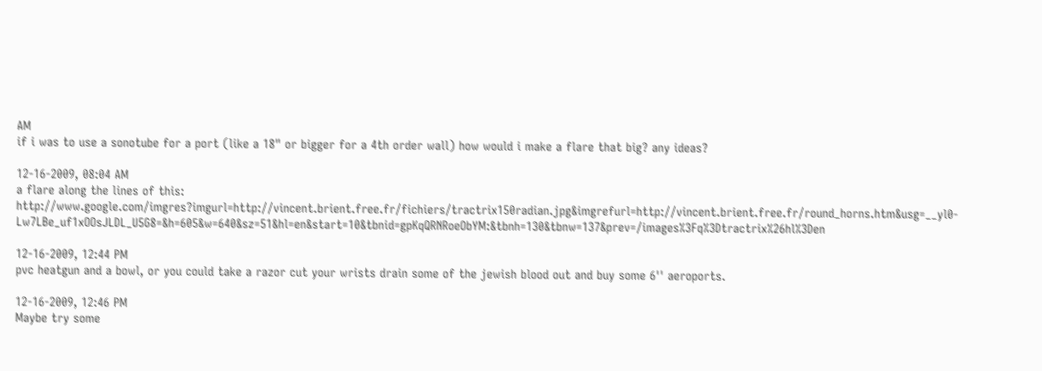AM
if i was to use a sonotube for a port (like a 18" or bigger for a 4th order wall) how would i make a flare that big? any ideas?

12-16-2009, 08:04 AM
a flare along the lines of this: http://www.google.com/imgres?imgurl=http://vincent.brient.free.fr/fichiers/tractrix150radian.jpg&imgrefurl=http://vincent.brient.free.fr/round_horns.htm&usg=__yl0-Lw7LBe_uf1xOOsJLDL_U5G8=&h=605&w=640&sz=51&hl=en&start=10&tbnid=gpKqQRNRoeObYM:&tbnh=130&tbnw=137&prev=/images%3Fq%3Dtractrix%26hl%3Den

12-16-2009, 12:44 PM
pvc heatgun and a bowl, or you could take a razor cut your wrists drain some of the jewish blood out and buy some 6'' aeroports.

12-16-2009, 12:46 PM
Maybe try some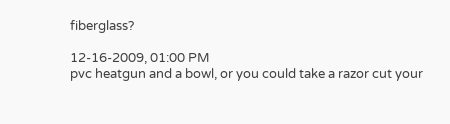fiberglass?

12-16-2009, 01:00 PM
pvc heatgun and a bowl, or you could take a razor cut your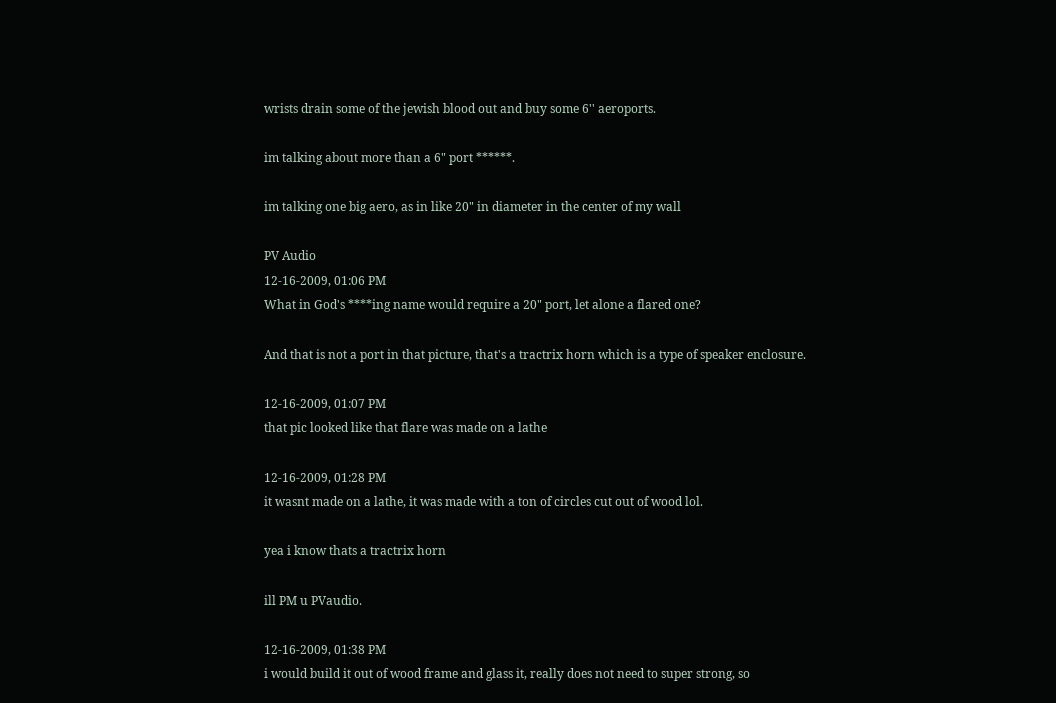wrists drain some of the jewish blood out and buy some 6'' aeroports.

im talking about more than a 6" port ******.

im talking one big aero, as in like 20" in diameter in the center of my wall

PV Audio
12-16-2009, 01:06 PM
What in God's ****ing name would require a 20" port, let alone a flared one?

And that is not a port in that picture, that's a tractrix horn which is a type of speaker enclosure.

12-16-2009, 01:07 PM
that pic looked like that flare was made on a lathe

12-16-2009, 01:28 PM
it wasnt made on a lathe, it was made with a ton of circles cut out of wood lol.

yea i know thats a tractrix horn

ill PM u PVaudio.

12-16-2009, 01:38 PM
i would build it out of wood frame and glass it, really does not need to super strong, so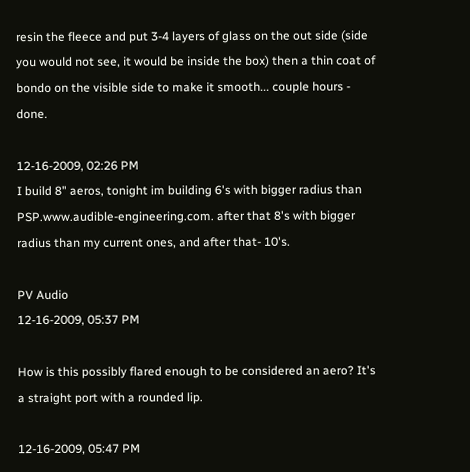resin the fleece and put 3-4 layers of glass on the out side (side you would not see, it would be inside the box) then a thin coat of bondo on the visible side to make it smooth... couple hours - done.

12-16-2009, 02:26 PM
I build 8" aeros, tonight im building 6's with bigger radius than PSP.www.audible-engineering.com. after that 8's with bigger radius than my current ones, and after that- 10's.

PV Audio
12-16-2009, 05:37 PM

How is this possibly flared enough to be considered an aero? It's a straight port with a rounded lip.

12-16-2009, 05:47 PM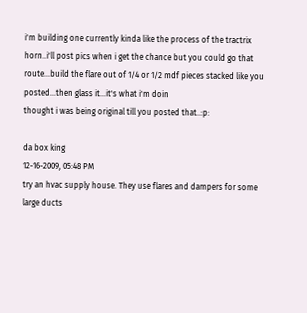i'm building one currently kinda like the process of the tractrix horn..i'll post pics when i get the chance but you could go that route...build the flare out of 1/4 or 1/2 mdf pieces stacked like you posted...then glass it...it's what i'm doin
thought i was being original till you posted that..:p:

da box king
12-16-2009, 05:48 PM
try an hvac supply house. They use flares and dampers for some large ducts